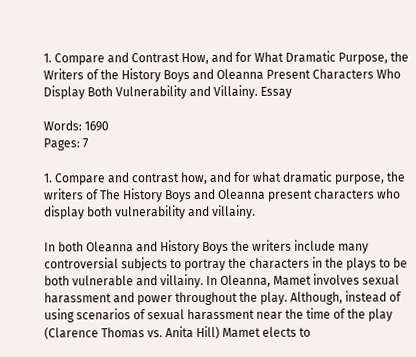1. Compare and Contrast How, and for What Dramatic Purpose, the Writers of the History Boys and Oleanna Present Characters Who Display Both Vulnerability and Villainy. Essay

Words: 1690
Pages: 7

1. Compare and contrast how, and for what dramatic purpose, the writers of The History Boys and Oleanna present characters who display both vulnerability and villainy.

In both Oleanna and History Boys the writers include many controversial subjects to portray the characters in the plays to be both vulnerable and villainy. In Oleanna, Mamet involves sexual harassment and power throughout the play. Although, instead of using scenarios of sexual harassment near the time of the play (Clarence Thomas vs. Anita Hill) Mamet elects to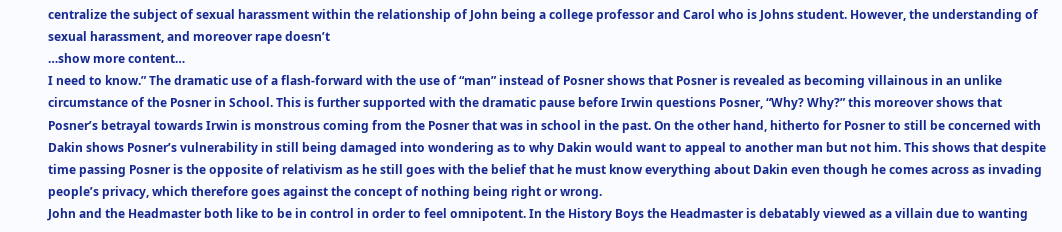centralize the subject of sexual harassment within the relationship of John being a college professor and Carol who is Johns student. However, the understanding of sexual harassment, and moreover rape doesn’t
…show more content…
I need to know.” The dramatic use of a flash-forward with the use of “man” instead of Posner shows that Posner is revealed as becoming villainous in an unlike circumstance of the Posner in School. This is further supported with the dramatic pause before Irwin questions Posner, “Why? Why?” this moreover shows that Posner’s betrayal towards Irwin is monstrous coming from the Posner that was in school in the past. On the other hand, hitherto for Posner to still be concerned with Dakin shows Posner’s vulnerability in still being damaged into wondering as to why Dakin would want to appeal to another man but not him. This shows that despite time passing Posner is the opposite of relativism as he still goes with the belief that he must know everything about Dakin even though he comes across as invading people’s privacy, which therefore goes against the concept of nothing being right or wrong.
John and the Headmaster both like to be in control in order to feel omnipotent. In the History Boys the Headmaster is debatably viewed as a villain due to wanting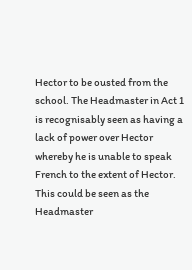Hector to be ousted from the school. The Headmaster in Act 1 is recognisably seen as having a lack of power over Hector whereby he is unable to speak French to the extent of Hector. This could be seen as the Headmaster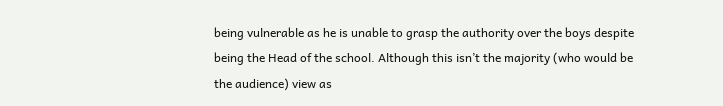being vulnerable as he is unable to grasp the authority over the boys despite being the Head of the school. Although this isn’t the majority (who would be the audience) view as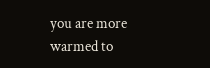you are more warmed to